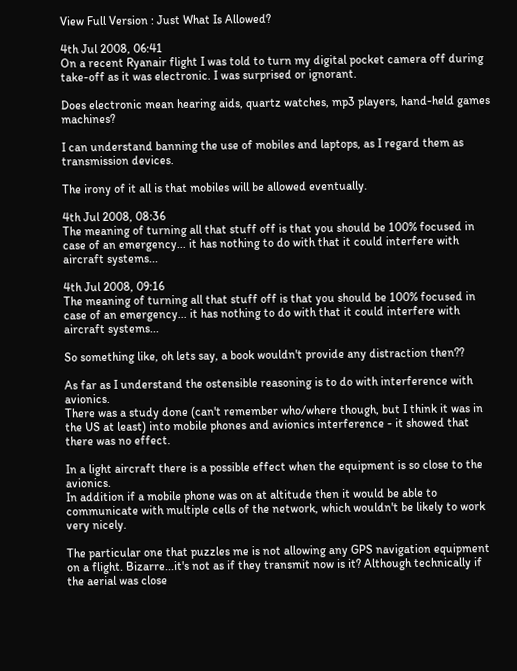View Full Version : Just What Is Allowed?

4th Jul 2008, 06:41
On a recent Ryanair flight I was told to turn my digital pocket camera off during take-off as it was electronic. I was surprised or ignorant.

Does electronic mean hearing aids, quartz watches, mp3 players, hand-held games machines?

I can understand banning the use of mobiles and laptops, as I regard them as transmission devices.

The irony of it all is that mobiles will be allowed eventually.

4th Jul 2008, 08:36
The meaning of turning all that stuff off is that you should be 100% focused in case of an emergency... it has nothing to do with that it could interfere with aircraft systems...

4th Jul 2008, 09:16
The meaning of turning all that stuff off is that you should be 100% focused in case of an emergency... it has nothing to do with that it could interfere with aircraft systems...

So something like, oh lets say, a book wouldn't provide any distraction then??

As far as I understand the ostensible reasoning is to do with interference with avionics.
There was a study done (can't remember who/where though, but I think it was in the US at least) into mobile phones and avionics interference - it showed that there was no effect.

In a light aircraft there is a possible effect when the equipment is so close to the avionics.
In addition if a mobile phone was on at altitude then it would be able to communicate with multiple cells of the network, which wouldn't be likely to work very nicely.

The particular one that puzzles me is not allowing any GPS navigation equipment on a flight. Bizarre...it's not as if they transmit now is it? Although technically if the aerial was close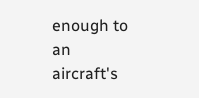enough to an aircraft's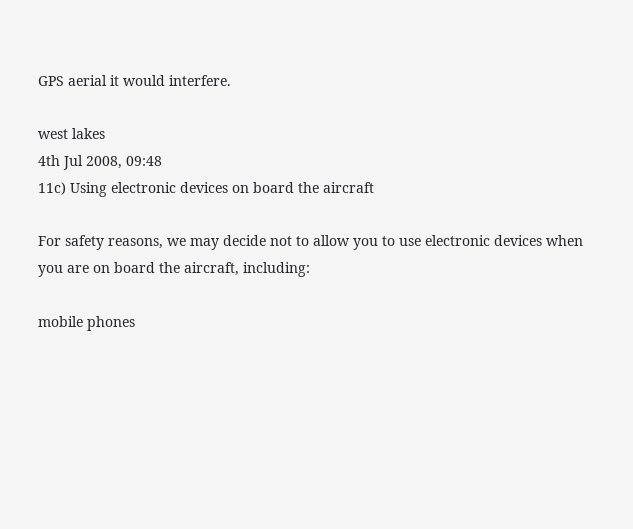GPS aerial it would interfere.

west lakes
4th Jul 2008, 09:48
11c) Using electronic devices on board the aircraft

For safety reasons, we may decide not to allow you to use electronic devices when you are on board the aircraft, including:

mobile phones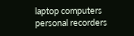laptop computers
personal recorders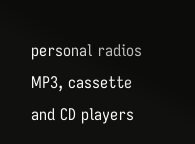personal radios
MP3, cassette and CD players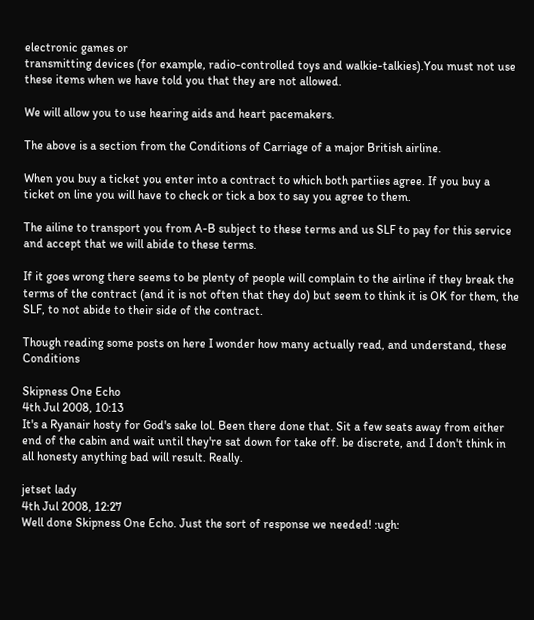electronic games or
transmitting devices (for example, radio-controlled toys and walkie-talkies).You must not use these items when we have told you that they are not allowed.

We will allow you to use hearing aids and heart pacemakers.

The above is a section from the Conditions of Carriage of a major British airline.

When you buy a ticket you enter into a contract to which both partiies agree. If you buy a ticket on line you will have to check or tick a box to say you agree to them.

The ailine to transport you from A-B subject to these terms and us SLF to pay for this service and accept that we will abide to these terms.

If it goes wrong there seems to be plenty of people will complain to the airline if they break the terms of the contract (and it is not often that they do) but seem to think it is OK for them, the SLF, to not abide to their side of the contract.

Though reading some posts on here I wonder how many actually read, and understand, these Conditions

Skipness One Echo
4th Jul 2008, 10:13
It's a Ryanair hosty for God's sake lol. Been there done that. Sit a few seats away from either end of the cabin and wait until they're sat down for take off. be discrete, and I don't think in all honesty anything bad will result. Really.

jetset lady
4th Jul 2008, 12:27
Well done Skipness One Echo. Just the sort of response we needed! :ugh: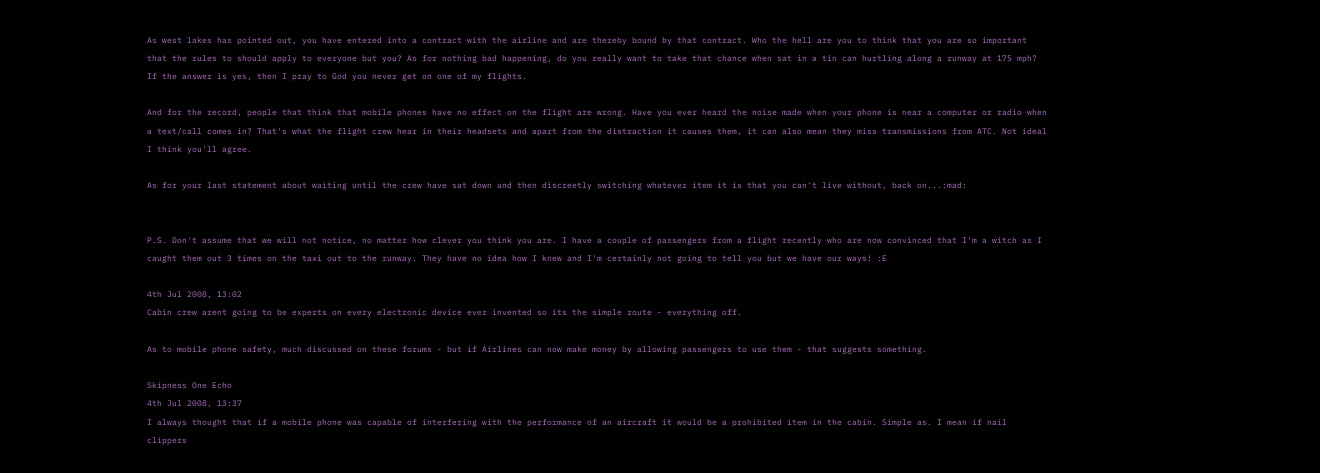As west lakes has pointed out, you have entered into a contract with the airline and are thereby bound by that contract. Who the hell are you to think that you are so important that the rules to should apply to everyone but you? As for nothing bad happening, do you really want to take that chance when sat in a tin can hurtling along a runway at 175 mph? If the answer is yes, then I pray to God you never get on one of my flights.

And for the record, people that think that mobile phones have no effect on the flight are wrong. Have you ever heard the noise made when your phone is near a computer or radio when a text/call comes in? That's what the flight crew hear in their headsets and apart from the distraction it causes them, it can also mean they miss transmissions from ATC. Not ideal I think you'll agree.

As for your last statement about waiting until the crew have sat down and then discreetly switching whatever item it is that you can't live without, back on...:mad:


P.S. Don't assume that we will not notice, no matter how clever you think you are. I have a couple of passengers from a flight recently who are now convinced that I'm a witch as I caught them out 3 times on the taxi out to the runway. They have no idea how I knew and I'm certainly not going to tell you but we have our ways! :E

4th Jul 2008, 13:02
Cabin crew arent going to be experts on every electronic device ever invented so its the simple route - everything off.

As to mobile phone safety, much discussed on these forums - but if Airlines can now make money by allowing passengers to use them - that suggests something.

Skipness One Echo
4th Jul 2008, 13:37
I always thought that if a mobile phone was capable of interfering with the performance of an aircraft it would be a prohibited item in the cabin. Simple as. I mean if nail clippers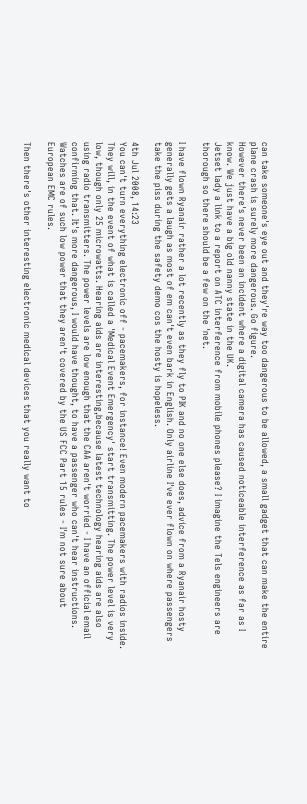can take someone's eye out and they're way too dangerous to be allowed, a small gadget that can make the entire plane crash is surely more dangerous. Go figure.
However there's never been an incident where a digital camera has caused noticeable interference as far as I know. We just have a big old nanny state in the UK.
Jetset lady a link to a report on ATC interference from mobile phones please? I imagine the Tels engineers are thorough so there should be a few on the 'net.

I have flown Ryanair rather a lot recently as they fly to PIK and no one else does, advice from a Ryanair hosty generally gets a laugh as most of em can't even bark in English. Only airline I've ever flown on where passengers take the piss during the safety demo cos the hosty is hopeless.

4th Jul 2008, 14:23
You can't turn everything electronic off - pacemakers, for instance! Even modern pacemakers with radios inside. They will, in the event of what is called a 'Medical Event Emergency' start transmitting. The power level is very low, though only 25 microwatts. Hearing aids are interesting,because latest technology hearing aids are also using radio transmitters. The power levels are low enough that the CAA aren't worried - I have an official email confirming that. It's more dangerous, I would have thought, to have a passenger who can't hear instructions. Watches are of such low power that they aren't covered by the US FCC Part 15 rules - I'm not sure about European EMC rules.

Then there's other interesting electronic medical devices that you really want to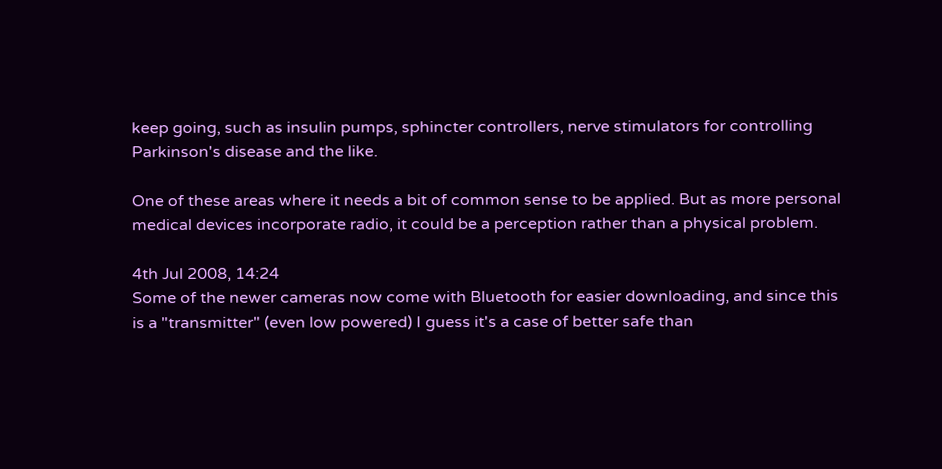keep going, such as insulin pumps, sphincter controllers, nerve stimulators for controlling Parkinson's disease and the like.

One of these areas where it needs a bit of common sense to be applied. But as more personal medical devices incorporate radio, it could be a perception rather than a physical problem.

4th Jul 2008, 14:24
Some of the newer cameras now come with Bluetooth for easier downloading, and since this is a "transmitter" (even low powered) I guess it's a case of better safe than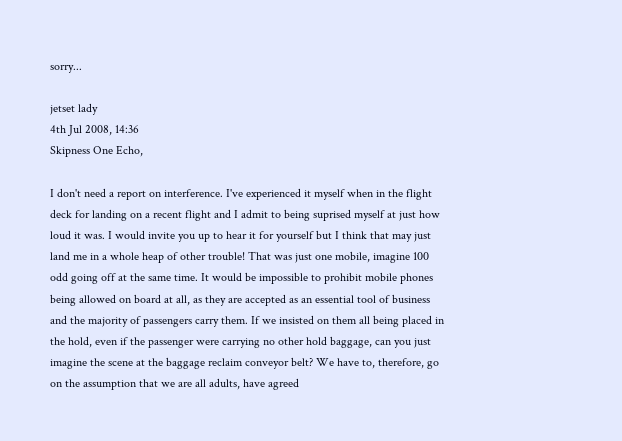sorry...

jetset lady
4th Jul 2008, 14:36
Skipness One Echo,

I don't need a report on interference. I've experienced it myself when in the flight deck for landing on a recent flight and I admit to being suprised myself at just how loud it was. I would invite you up to hear it for yourself but I think that may just land me in a whole heap of other trouble! That was just one mobile, imagine 100 odd going off at the same time. It would be impossible to prohibit mobile phones being allowed on board at all, as they are accepted as an essential tool of business and the majority of passengers carry them. If we insisted on them all being placed in the hold, even if the passenger were carrying no other hold baggage, can you just imagine the scene at the baggage reclaim conveyor belt? We have to, therefore, go on the assumption that we are all adults, have agreed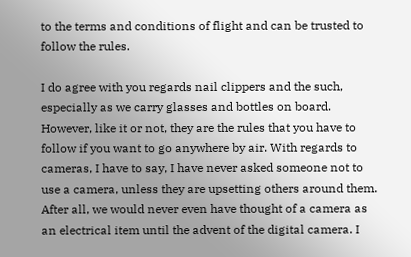to the terms and conditions of flight and can be trusted to follow the rules.

I do agree with you regards nail clippers and the such, especially as we carry glasses and bottles on board. However, like it or not, they are the rules that you have to follow if you want to go anywhere by air. With regards to cameras, I have to say, I have never asked someone not to use a camera, unless they are upsetting others around them. After all, we would never even have thought of a camera as an electrical item until the advent of the digital camera. I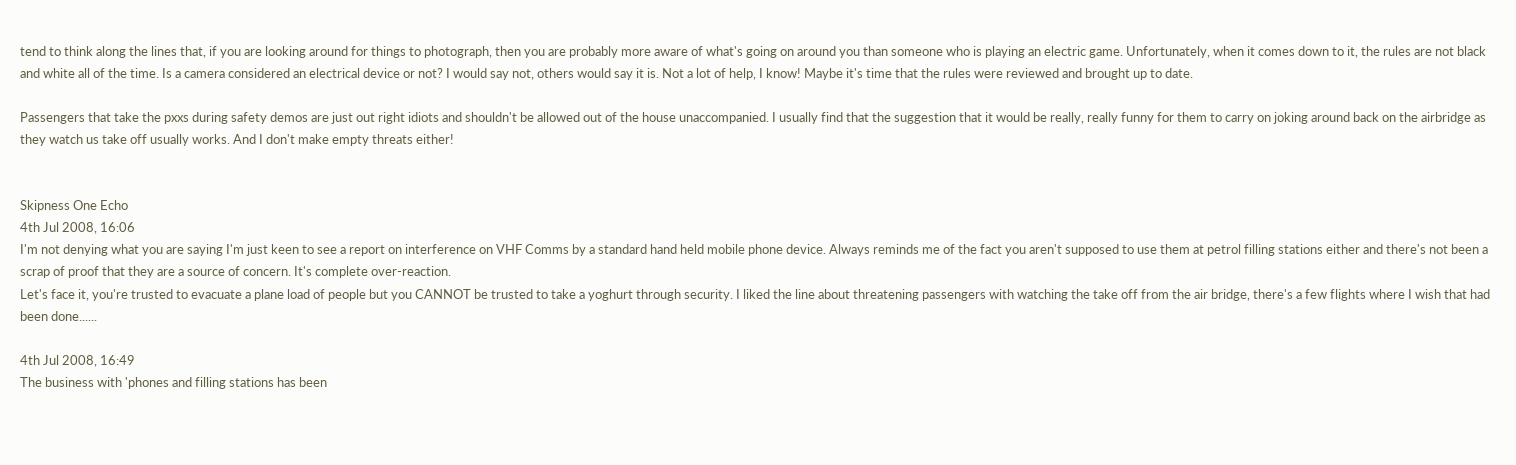tend to think along the lines that, if you are looking around for things to photograph, then you are probably more aware of what's going on around you than someone who is playing an electric game. Unfortunately, when it comes down to it, the rules are not black and white all of the time. Is a camera considered an electrical device or not? I would say not, others would say it is. Not a lot of help, I know! Maybe it's time that the rules were reviewed and brought up to date.

Passengers that take the pxxs during safety demos are just out right idiots and shouldn't be allowed out of the house unaccompanied. I usually find that the suggestion that it would be really, really funny for them to carry on joking around back on the airbridge as they watch us take off usually works. And I don't make empty threats either!


Skipness One Echo
4th Jul 2008, 16:06
I'm not denying what you are saying I'm just keen to see a report on interference on VHF Comms by a standard hand held mobile phone device. Always reminds me of the fact you aren't supposed to use them at petrol filling stations either and there's not been a scrap of proof that they are a source of concern. It's complete over-reaction.
Let's face it, you're trusted to evacuate a plane load of people but you CANNOT be trusted to take a yoghurt through security. I liked the line about threatening passengers with watching the take off from the air bridge, there's a few flights where I wish that had been done......

4th Jul 2008, 16:49
The business with 'phones and filling stations has been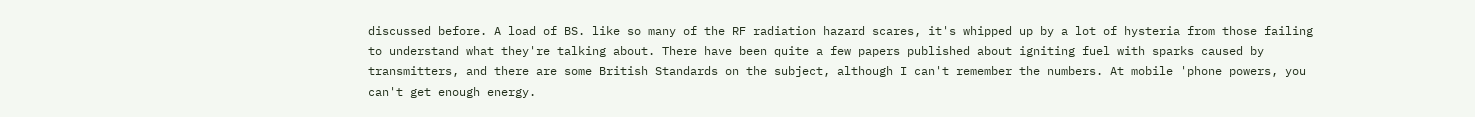discussed before. A load of BS. like so many of the RF radiation hazard scares, it's whipped up by a lot of hysteria from those failing to understand what they're talking about. There have been quite a few papers published about igniting fuel with sparks caused by transmitters, and there are some British Standards on the subject, although I can't remember the numbers. At mobile 'phone powers, you can't get enough energy.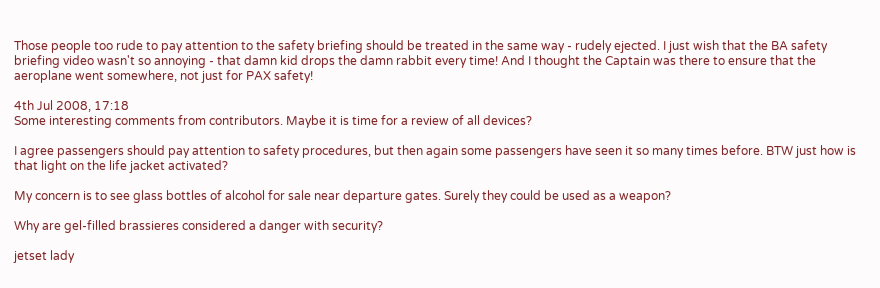Those people too rude to pay attention to the safety briefing should be treated in the same way - rudely ejected. I just wish that the BA safety briefing video wasn't so annoying - that damn kid drops the damn rabbit every time! And I thought the Captain was there to ensure that the aeroplane went somewhere, not just for PAX safety!

4th Jul 2008, 17:18
Some interesting comments from contributors. Maybe it is time for a review of all devices?

I agree passengers should pay attention to safety procedures, but then again some passengers have seen it so many times before. BTW just how is that light on the life jacket activated?

My concern is to see glass bottles of alcohol for sale near departure gates. Surely they could be used as a weapon?

Why are gel-filled brassieres considered a danger with security?

jetset lady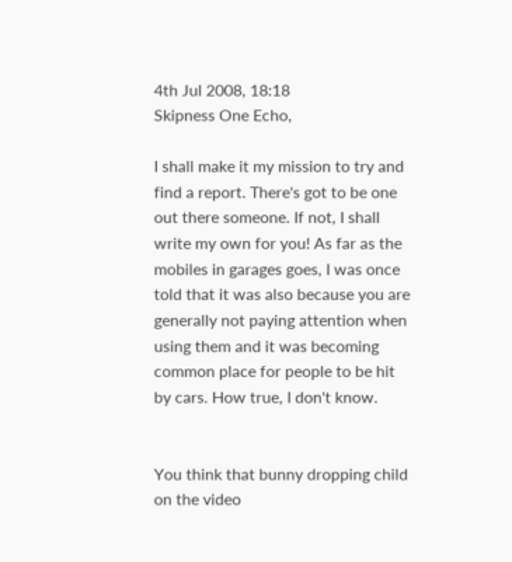4th Jul 2008, 18:18
Skipness One Echo,

I shall make it my mission to try and find a report. There's got to be one out there someone. If not, I shall write my own for you! As far as the mobiles in garages goes, I was once told that it was also because you are generally not paying attention when using them and it was becoming common place for people to be hit by cars. How true, I don't know.


You think that bunny dropping child on the video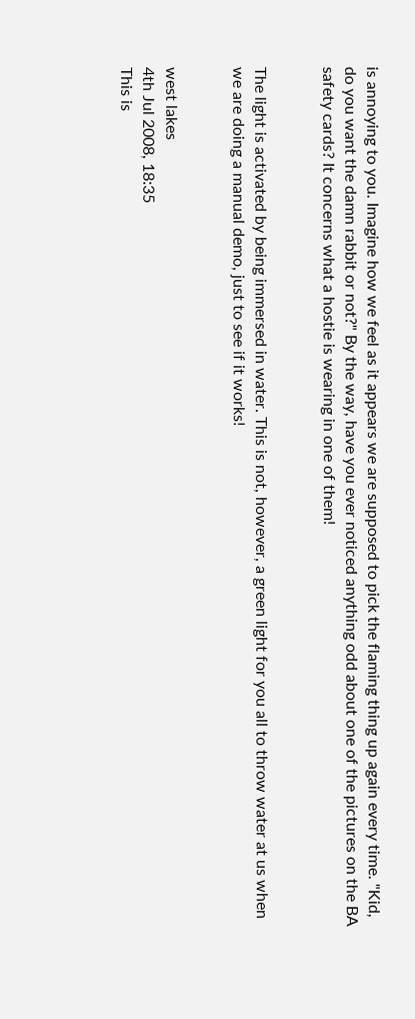is annoying to you. Imagine how we feel as it appears we are supposed to pick the flaming thing up again every time. "Kid, do you want the damn rabbit or not?" By the way, have you ever noticed anything odd about one of the pictures on the BA safety cards? It concerns what a hostie is wearing in one of them!


The light is activated by being immersed in water. This is not, however, a green light for you all to throw water at us when we are doing a manual demo, just to see if it works!


west lakes
4th Jul 2008, 18:35
This is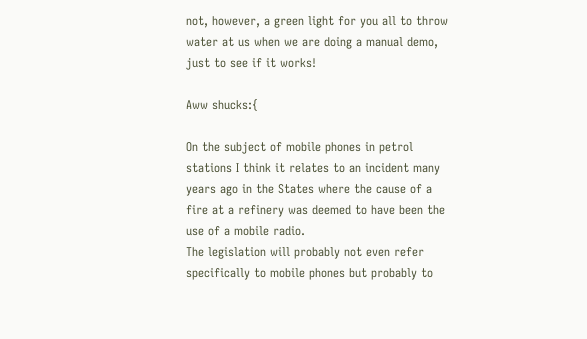not, however, a green light for you all to throw water at us when we are doing a manual demo, just to see if it works!

Aww shucks:{

On the subject of mobile phones in petrol stations I think it relates to an incident many years ago in the States where the cause of a fire at a refinery was deemed to have been the use of a mobile radio.
The legislation will probably not even refer specifically to mobile phones but probably to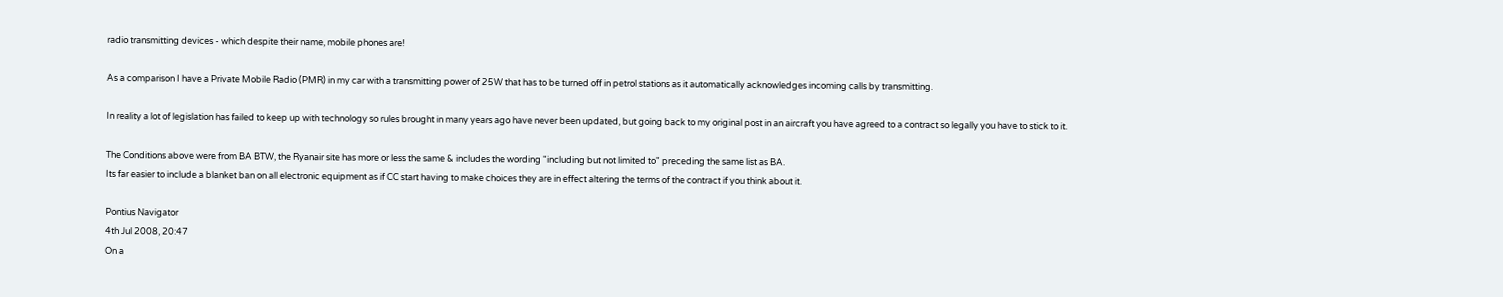radio transmitting devices - which despite their name, mobile phones are!

As a comparison I have a Private Mobile Radio (PMR) in my car with a transmitting power of 25W that has to be turned off in petrol stations as it automatically acknowledges incoming calls by transmitting.

In reality a lot of legislation has failed to keep up with technology so rules brought in many years ago have never been updated, but going back to my original post in an aircraft you have agreed to a contract so legally you have to stick to it.

The Conditions above were from BA BTW, the Ryanair site has more or less the same & includes the wording "including but not limited to" preceding the same list as BA.
Its far easier to include a blanket ban on all electronic equipment as if CC start having to make choices they are in effect altering the terms of the contract if you think about it.

Pontius Navigator
4th Jul 2008, 20:47
On a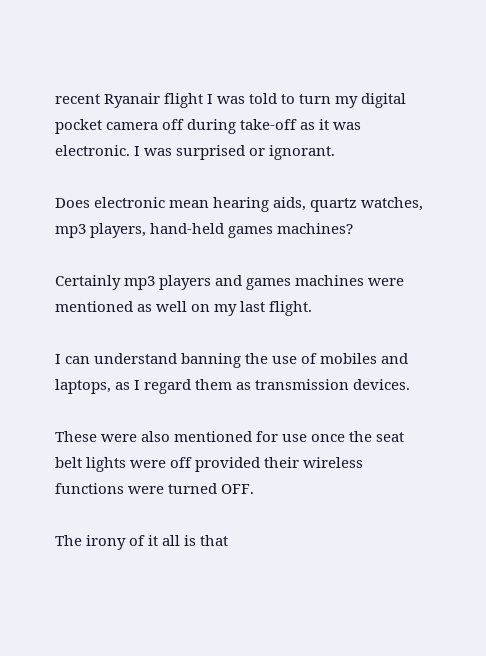recent Ryanair flight I was told to turn my digital pocket camera off during take-off as it was electronic. I was surprised or ignorant.

Does electronic mean hearing aids, quartz watches, mp3 players, hand-held games machines?

Certainly mp3 players and games machines were mentioned as well on my last flight.

I can understand banning the use of mobiles and laptops, as I regard them as transmission devices.

These were also mentioned for use once the seat belt lights were off provided their wireless functions were turned OFF.

The irony of it all is that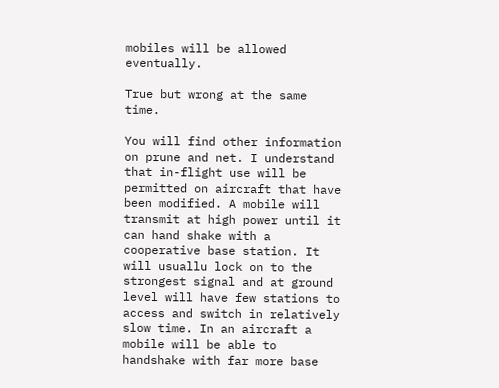mobiles will be allowed eventually.

True but wrong at the same time.

You will find other information on prune and net. I understand that in-flight use will be permitted on aircraft that have been modified. A mobile will transmit at high power until it can hand shake with a cooperative base station. It will usuallu lock on to the strongest signal and at ground level will have few stations to access and switch in relatively slow time. In an aircraft a mobile will be able to handshake with far more base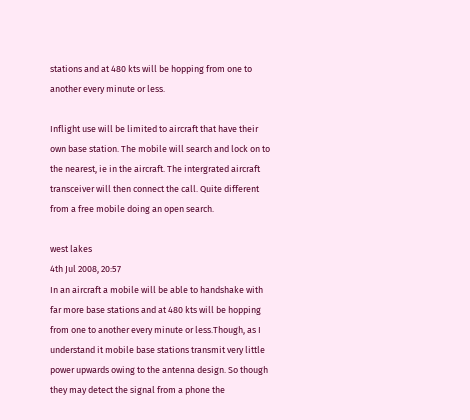stations and at 480 kts will be hopping from one to another every minute or less.

Inflight use will be limited to aircraft that have their own base station. The mobile will search and lock on to the nearest, ie in the aircraft. The intergrated aircraft transceiver will then connect the call. Quite different from a free mobile doing an open search.

west lakes
4th Jul 2008, 20:57
In an aircraft a mobile will be able to handshake with far more base stations and at 480 kts will be hopping from one to another every minute or less.Though, as I understand it mobile base stations transmit very little power upwards owing to the antenna design. So though they may detect the signal from a phone the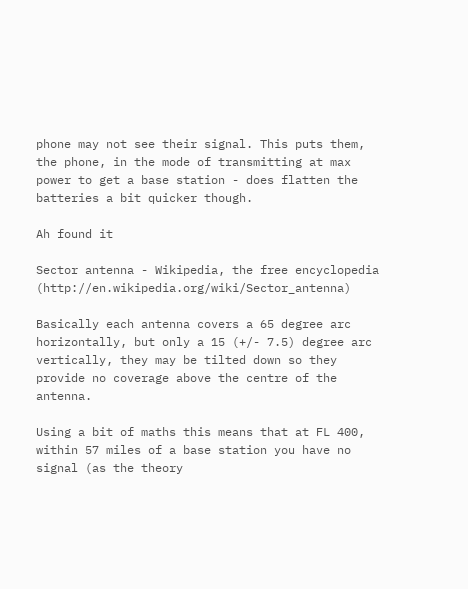phone may not see their signal. This puts them, the phone, in the mode of transmitting at max power to get a base station - does flatten the batteries a bit quicker though.

Ah found it

Sector antenna - Wikipedia, the free encyclopedia (http://en.wikipedia.org/wiki/Sector_antenna)

Basically each antenna covers a 65 degree arc horizontally, but only a 15 (+/- 7.5) degree arc vertically, they may be tilted down so they provide no coverage above the centre of the antenna.

Using a bit of maths this means that at FL 400, within 57 miles of a base station you have no signal (as the theory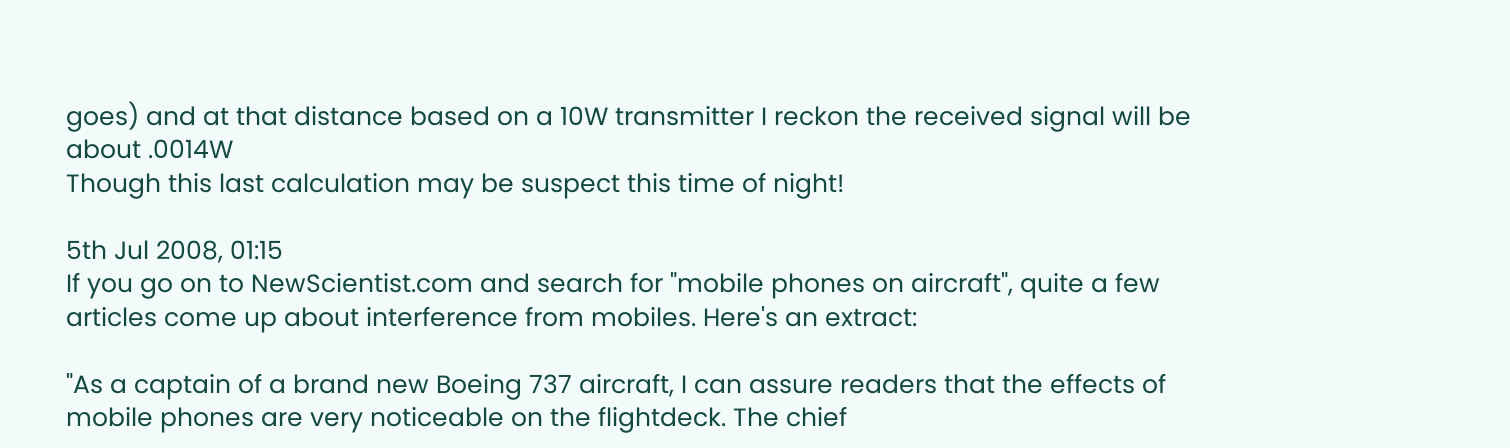goes) and at that distance based on a 10W transmitter I reckon the received signal will be about .0014W
Though this last calculation may be suspect this time of night!

5th Jul 2008, 01:15
If you go on to NewScientist.com and search for "mobile phones on aircraft", quite a few articles come up about interference from mobiles. Here's an extract:

"As a captain of a brand new Boeing 737 aircraft, I can assure readers that the effects of mobile phones are very noticeable on the flightdeck. The chief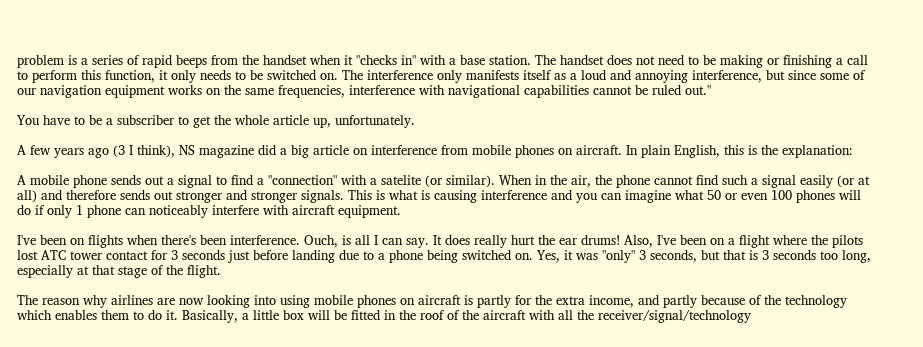problem is a series of rapid beeps from the handset when it "checks in" with a base station. The handset does not need to be making or finishing a call to perform this function, it only needs to be switched on. The interference only manifests itself as a loud and annoying interference, but since some of our navigation equipment works on the same frequencies, interference with navigational capabilities cannot be ruled out."

You have to be a subscriber to get the whole article up, unfortunately.

A few years ago (3 I think), NS magazine did a big article on interference from mobile phones on aircraft. In plain English, this is the explanation:

A mobile phone sends out a signal to find a "connection" with a satelite (or similar). When in the air, the phone cannot find such a signal easily (or at all) and therefore sends out stronger and stronger signals. This is what is causing interference and you can imagine what 50 or even 100 phones will do if only 1 phone can noticeably interfere with aircraft equipment.

I've been on flights when there's been interference. Ouch, is all I can say. It does really hurt the ear drums! Also, I've been on a flight where the pilots lost ATC tower contact for 3 seconds just before landing due to a phone being switched on. Yes, it was "only" 3 seconds, but that is 3 seconds too long, especially at that stage of the flight.

The reason why airlines are now looking into using mobile phones on aircraft is partly for the extra income, and partly because of the technology which enables them to do it. Basically, a little box will be fitted in the roof of the aircraft with all the receiver/signal/technology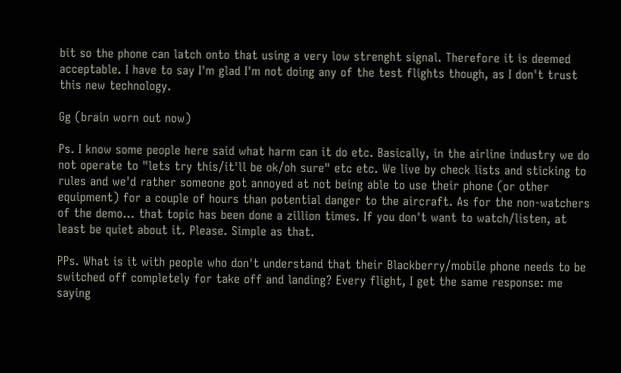bit so the phone can latch onto that using a very low strenght signal. Therefore it is deemed acceptable. I have to say I'm glad I'm not doing any of the test flights though, as I don't trust this new technology.

Gg (brain worn out now)

Ps. I know some people here said what harm can it do etc. Basically, in the airline industry we do not operate to "lets try this/it'll be ok/oh sure" etc etc. We live by check lists and sticking to rules and we'd rather someone got annoyed at not being able to use their phone (or other equipment) for a couple of hours than potential danger to the aircraft. As for the non-watchers of the demo... that topic has been done a zillion times. If you don't want to watch/listen, at least be quiet about it. Please. Simple as that.

PPs. What is it with people who don't understand that their Blackberry/mobile phone needs to be switched off completely for take off and landing? Every flight, I get the same response: me saying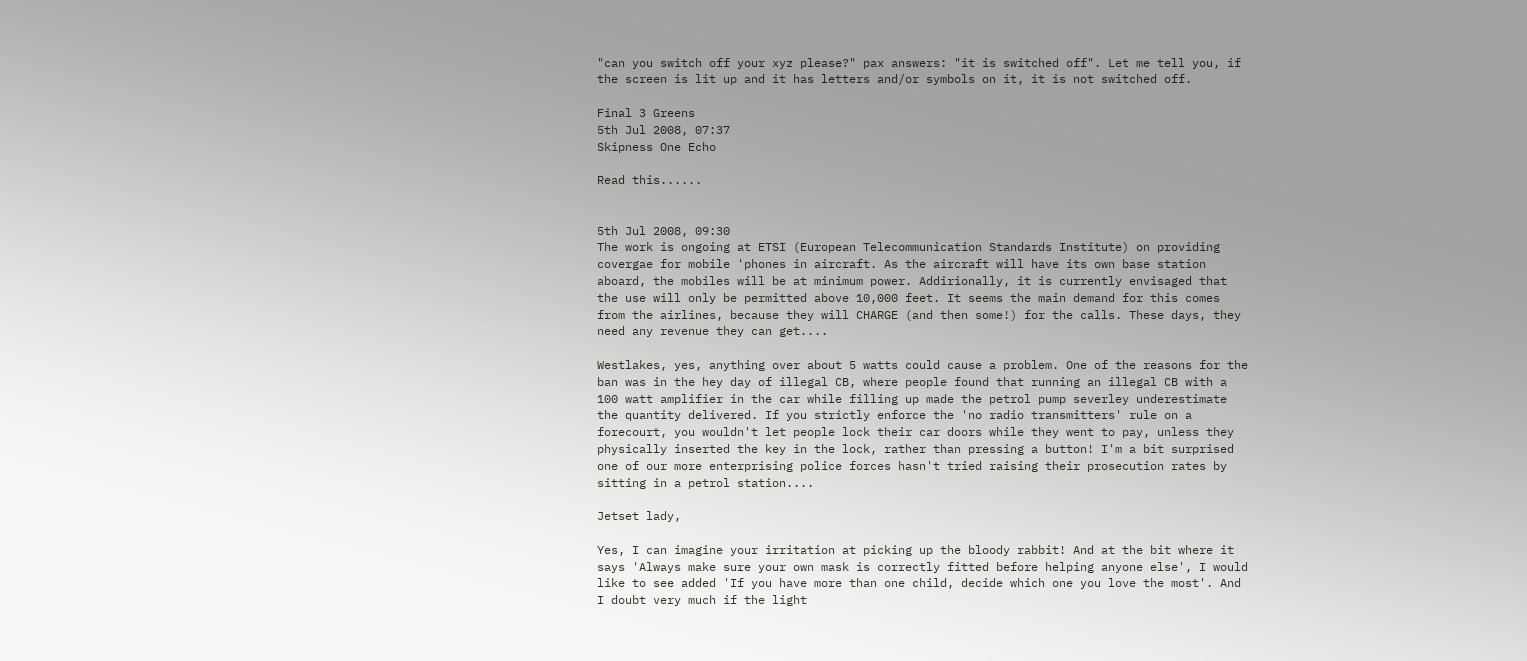"can you switch off your xyz please?" pax answers: "it is switched off". Let me tell you, if the screen is lit up and it has letters and/or symbols on it, it is not switched off.

Final 3 Greens
5th Jul 2008, 07:37
Skipness One Echo

Read this......


5th Jul 2008, 09:30
The work is ongoing at ETSI (European Telecommunication Standards Institute) on providing covergae for mobile 'phones in aircraft. As the aircraft will have its own base station aboard, the mobiles will be at minimum power. Addirionally, it is currently envisaged that the use will only be permitted above 10,000 feet. It seems the main demand for this comes from the airlines, because they will CHARGE (and then some!) for the calls. These days, they need any revenue they can get....

Westlakes, yes, anything over about 5 watts could cause a problem. One of the reasons for the ban was in the hey day of illegal CB, where people found that running an illegal CB with a 100 watt amplifier in the car while filling up made the petrol pump severley underestimate the quantity delivered. If you strictly enforce the 'no radio transmitters' rule on a forecourt, you wouldn't let people lock their car doors while they went to pay, unless they physically inserted the key in the lock, rather than pressing a button! I'm a bit surprised one of our more enterprising police forces hasn't tried raising their prosecution rates by sitting in a petrol station....

Jetset lady,

Yes, I can imagine your irritation at picking up the bloody rabbit! And at the bit where it says 'Always make sure your own mask is correctly fitted before helping anyone else', I would like to see added 'If you have more than one child, decide which one you love the most'. And I doubt very much if the light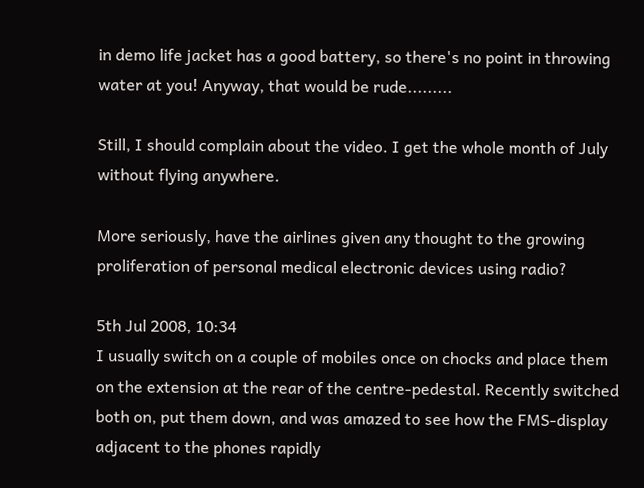in demo life jacket has a good battery, so there's no point in throwing water at you! Anyway, that would be rude.........

Still, I should complain about the video. I get the whole month of July without flying anywhere.

More seriously, have the airlines given any thought to the growing proliferation of personal medical electronic devices using radio?

5th Jul 2008, 10:34
I usually switch on a couple of mobiles once on chocks and place them on the extension at the rear of the centre-pedestal. Recently switched both on, put them down, and was amazed to see how the FMS-display adjacent to the phones rapidly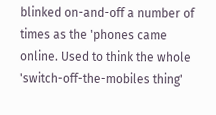blinked on-and-off a number of times as the 'phones came online. Used to think the whole 'switch-off-the-mobiles thing'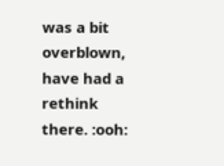was a bit overblown, have had a rethink there. :ooh: